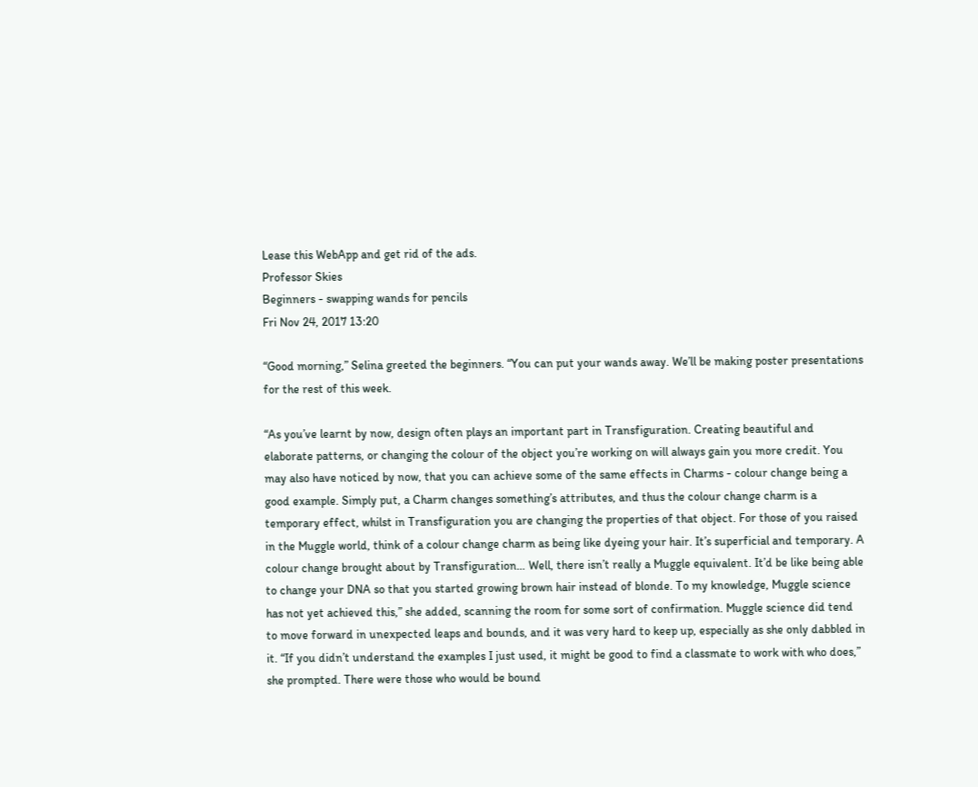Lease this WebApp and get rid of the ads.
Professor Skies
Beginners - swapping wands for pencils
Fri Nov 24, 2017 13:20

“Good morning,” Selina greeted the beginners. “You can put your wands away. We’ll be making poster presentations for the rest of this week.

“As you’ve learnt by now, design often plays an important part in Transfiguration. Creating beautiful and elaborate patterns, or changing the colour of the object you’re working on will always gain you more credit. You may also have noticed by now, that you can achieve some of the same effects in Charms - colour change being a good example. Simply put, a Charm changes something’s attributes, and thus the colour change charm is a temporary effect, whilst in Transfiguration you are changing the properties of that object. For those of you raised in the Muggle world, think of a colour change charm as being like dyeing your hair. It’s superficial and temporary. A colour change brought about by Transfiguration… Well, there isn’t really a Muggle equivalent. It’d be like being able to change your DNA so that you started growing brown hair instead of blonde. To my knowledge, Muggle science has not yet achieved this,” she added, scanning the room for some sort of confirmation. Muggle science did tend to move forward in unexpected leaps and bounds, and it was very hard to keep up, especially as she only dabbled in it. “If you didn’t understand the examples I just used, it might be good to find a classmate to work with who does,” she prompted. There were those who would be bound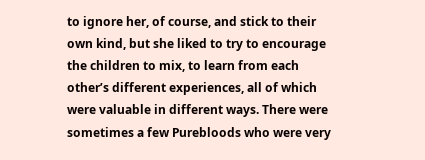to ignore her, of course, and stick to their own kind, but she liked to try to encourage the children to mix, to learn from each other’s different experiences, all of which were valuable in different ways. There were sometimes a few Purebloods who were very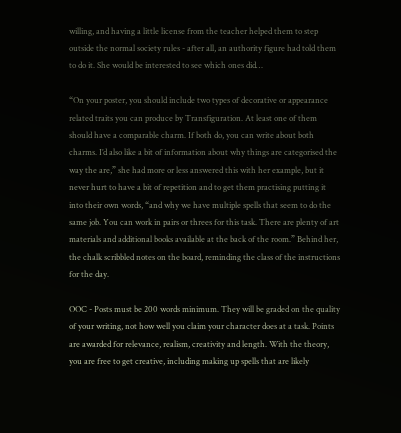willing, and having a little license from the teacher helped them to step outside the normal society rules - after all, an authority figure had told them to do it. She would be interested to see which ones did…

“On your poster, you should include two types of decorative or appearance related traits you can produce by Transfiguration. At least one of them should have a comparable charm. If both do, you can write about both charms. I’d also like a bit of information about why things are categorised the way the are,” she had more or less answered this with her example, but it never hurt to have a bit of repetition and to get them practising putting it into their own words, “and why we have multiple spells that seem to do the same job. You can work in pairs or threes for this task. There are plenty of art materials and additional books available at the back of the room.” Behind her, the chalk scribbled notes on the board, reminding the class of the instructions for the day.

OOC - Posts must be 200 words minimum. They will be graded on the quality of your writing, not how well you claim your character does at a task. Points are awarded for relevance, realism, creativity and length. With the theory, you are free to get creative, including making up spells that are likely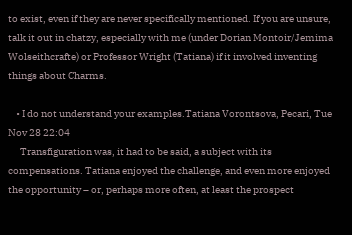to exist, even if they are never specifically mentioned. If you are unsure, talk it out in chatzy, especially with me (under Dorian Montoir/Jemima Wolseithcrafte) or Professor Wright (Tatiana) if it involved inventing things about Charms.

    • I do not understand your examples.Tatiana Vorontsova, Pecari, Tue Nov 28 22:04
      Transfiguration was, it had to be said, a subject with its compensations. Tatiana enjoyed the challenge, and even more enjoyed the opportunity – or, perhaps more often, at least the prospect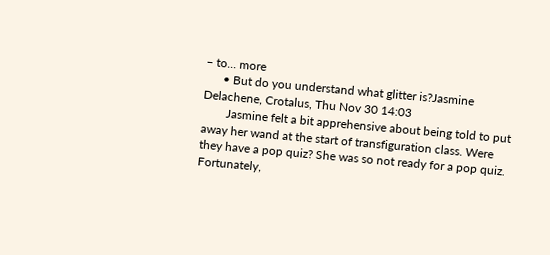– to... more
      • But do you understand what glitter is?Jasmine Delachene, Crotalus, Thu Nov 30 14:03
        Jasmine felt a bit apprehensive about being told to put away her wand at the start of transfiguration class. Were they have a pop quiz? She was so not ready for a pop quiz. Fortunately,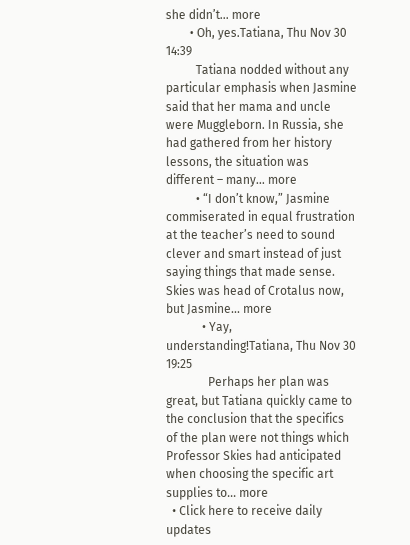she didn’t... more
        • Oh, yes.Tatiana, Thu Nov 30 14:39
          Tatiana nodded without any particular emphasis when Jasmine said that her mama and uncle were Muggleborn. In Russia, she had gathered from her history lessons, the situation was different – many... more
          • “I don’t know,” Jasmine commiserated in equal frustration at the teacher’s need to sound clever and smart instead of just saying things that made sense. Skies was head of Crotalus now, but Jasmine... more
            • Yay, understanding!Tatiana, Thu Nov 30 19:25
              Perhaps her plan was great, but Tatiana quickly came to the conclusion that the specifics of the plan were not things which Professor Skies had anticipated when choosing the specific art supplies to... more
  • Click here to receive daily updates